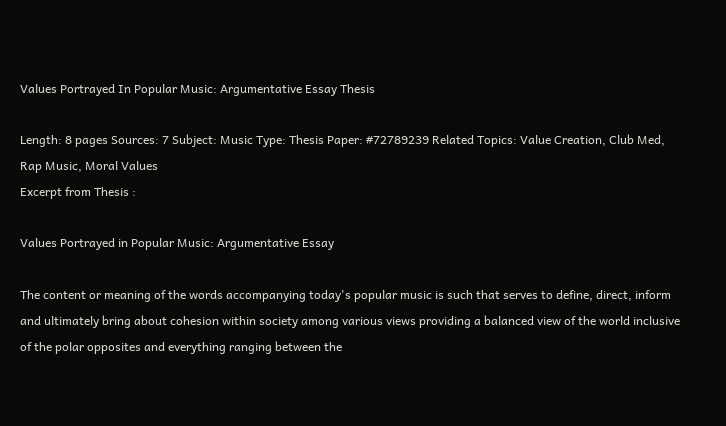Values Portrayed In Popular Music: Argumentative Essay Thesis

Length: 8 pages Sources: 7 Subject: Music Type: Thesis Paper: #72789239 Related Topics: Value Creation, Club Med, Rap Music, Moral Values
Excerpt from Thesis :

Values Portrayed in Popular Music: Argumentative Essay

The content or meaning of the words accompanying today's popular music is such that serves to define, direct, inform and ultimately bring about cohesion within society among various views providing a balanced view of the world inclusive of the polar opposites and everything ranging between the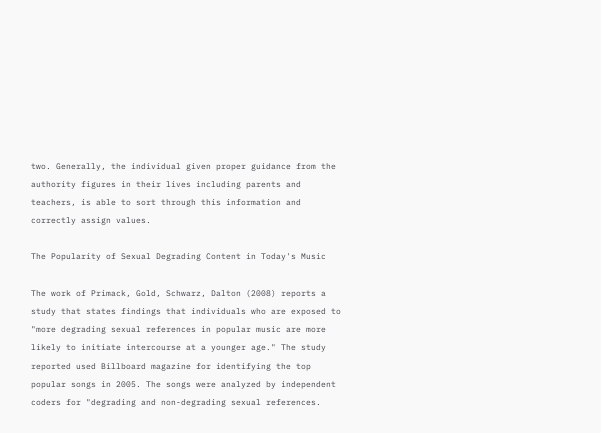two. Generally, the individual given proper guidance from the authority figures in their lives including parents and teachers, is able to sort through this information and correctly assign values.

The Popularity of Sexual Degrading Content in Today's Music

The work of Primack, Gold, Schwarz, Dalton (2008) reports a study that states findings that individuals who are exposed to "more degrading sexual references in popular music are more likely to initiate intercourse at a younger age." The study reported used Billboard magazine for identifying the top popular songs in 2005. The songs were analyzed by independent coders for "degrading and non-degrading sexual references.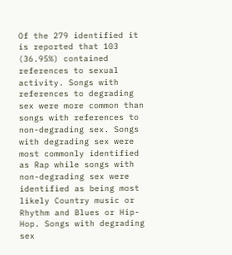Of the 279 identified it is reported that 103 (36.95%) contained references to sexual activity. Songs with references to degrading sex were more common than songs with references to non-degrading sex. Songs with degrading sex were most commonly identified as Rap while songs with non-degrading sex were identified as being most likely Country music or Rhythm and Blues or Hip-Hop. Songs with degrading sex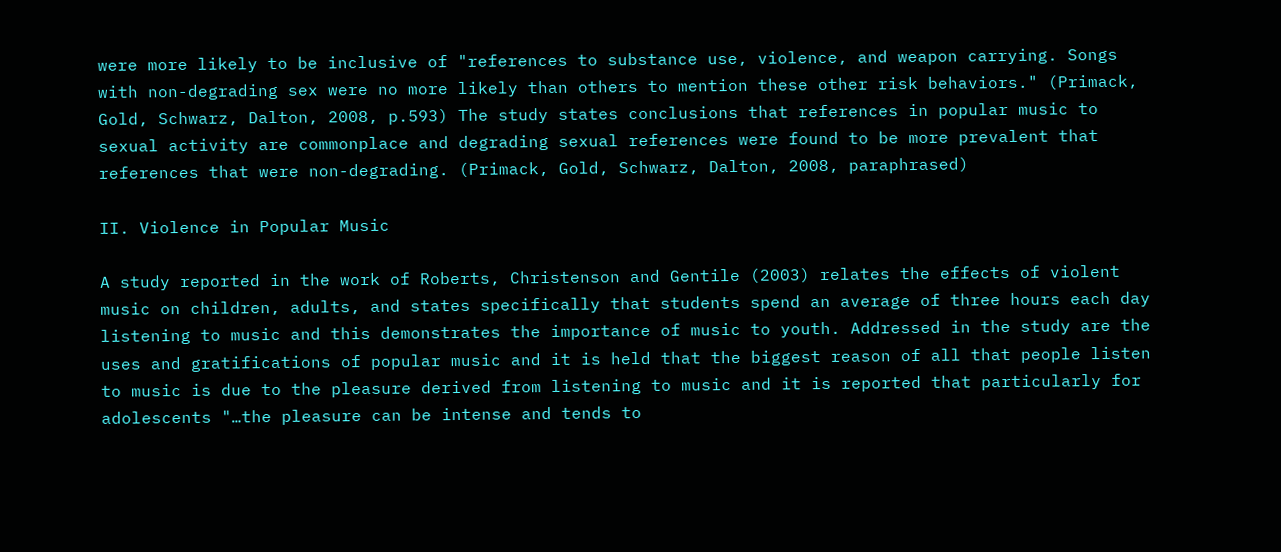were more likely to be inclusive of "references to substance use, violence, and weapon carrying. Songs with non-degrading sex were no more likely than others to mention these other risk behaviors." (Primack, Gold, Schwarz, Dalton, 2008, p.593) The study states conclusions that references in popular music to sexual activity are commonplace and degrading sexual references were found to be more prevalent that references that were non-degrading. (Primack, Gold, Schwarz, Dalton, 2008, paraphrased)

II. Violence in Popular Music

A study reported in the work of Roberts, Christenson and Gentile (2003) relates the effects of violent music on children, adults, and states specifically that students spend an average of three hours each day listening to music and this demonstrates the importance of music to youth. Addressed in the study are the uses and gratifications of popular music and it is held that the biggest reason of all that people listen to music is due to the pleasure derived from listening to music and it is reported that particularly for adolescents "…the pleasure can be intense and tends to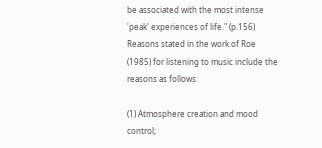be associated with the most intense 'peak' experiences of life." (p.156) Reasons stated in the work of Roe (1985) for listening to music include the reasons as follows:

(1) Atmosphere creation and mood control;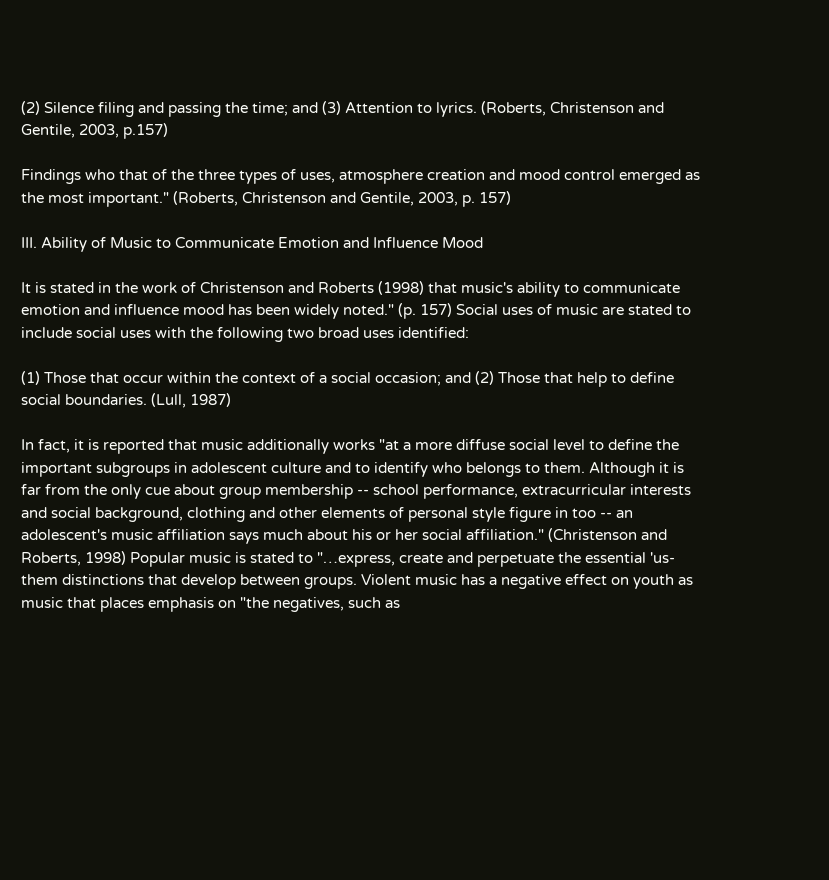(2) Silence filing and passing the time; and (3) Attention to lyrics. (Roberts, Christenson and Gentile, 2003, p.157)

Findings who that of the three types of uses, atmosphere creation and mood control emerged as the most important." (Roberts, Christenson and Gentile, 2003, p. 157)

III. Ability of Music to Communicate Emotion and Influence Mood

It is stated in the work of Christenson and Roberts (1998) that music's ability to communicate emotion and influence mood has been widely noted." (p. 157) Social uses of music are stated to include social uses with the following two broad uses identified:

(1) Those that occur within the context of a social occasion; and (2) Those that help to define social boundaries. (Lull, 1987)

In fact, it is reported that music additionally works "at a more diffuse social level to define the important subgroups in adolescent culture and to identify who belongs to them. Although it is far from the only cue about group membership -- school performance, extracurricular interests and social background, clothing and other elements of personal style figure in too -- an adolescent's music affiliation says much about his or her social affiliation." (Christenson and Roberts, 1998) Popular music is stated to "…express, create and perpetuate the essential 'us-them distinctions that develop between groups. Violent music has a negative effect on youth as music that places emphasis on "the negatives, such as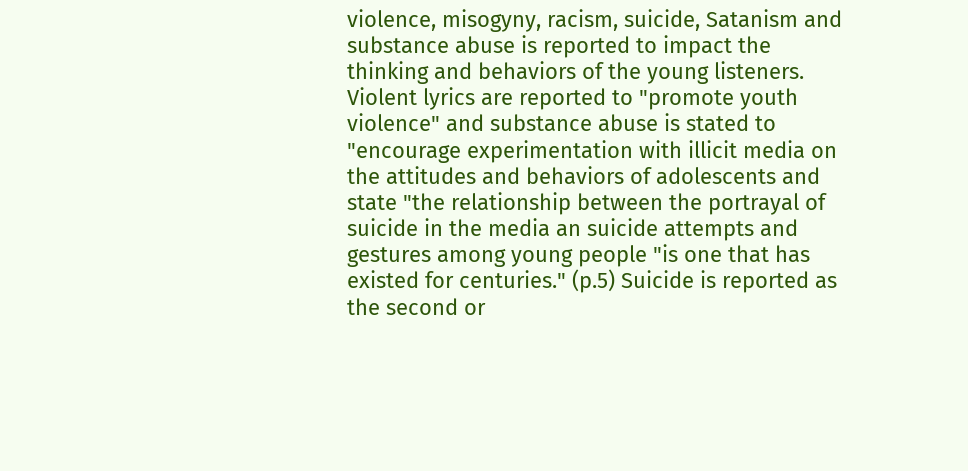violence, misogyny, racism, suicide, Satanism and substance abuse is reported to impact the thinking and behaviors of the young listeners. Violent lyrics are reported to "promote youth violence" and substance abuse is stated to "encourage experimentation with illicit media on the attitudes and behaviors of adolescents and state "the relationship between the portrayal of suicide in the media an suicide attempts and gestures among young people "is one that has existed for centuries." (p.5) Suicide is reported as the second or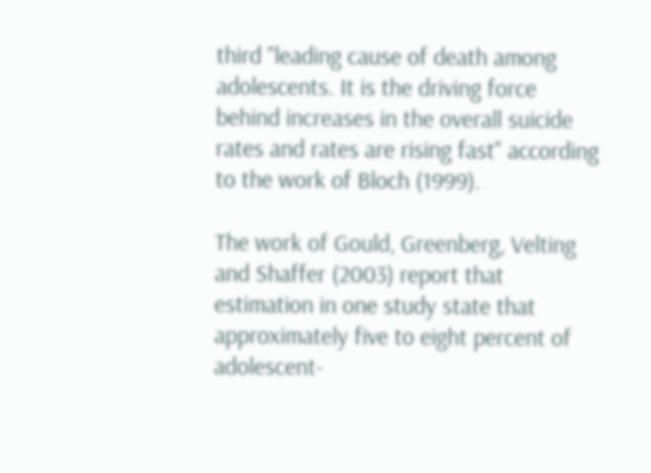third "leading cause of death among adolescents. It is the driving force behind increases in the overall suicide rates and rates are rising fast" according to the work of Bloch (1999).

The work of Gould, Greenberg, Velting and Shaffer (2003) report that estimation in one study state that approximately five to eight percent of adolescent-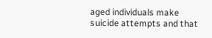aged individuals make suicide attempts and that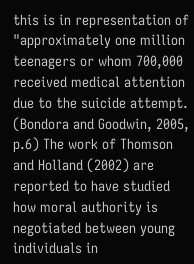this is in representation of "approximately one million teenagers or whom 700,000 received medical attention due to the suicide attempt. (Bondora and Goodwin, 2005, p.6) The work of Thomson and Holland (2002) are reported to have studied how moral authority is negotiated between young individuals in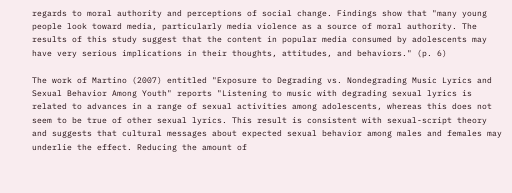regards to moral authority and perceptions of social change. Findings show that "many young people look toward media, particularly media violence as a source of moral authority. The results of this study suggest that the content in popular media consumed by adolescents may have very serious implications in their thoughts, attitudes, and behaviors." (p. 6)

The work of Martino (2007) entitled "Exposure to Degrading vs. Nondegrading Music Lyrics and Sexual Behavior Among Youth" reports "Listening to music with degrading sexual lyrics is related to advances in a range of sexual activities among adolescents, whereas this does not seem to be true of other sexual lyrics. This result is consistent with sexual-script theory and suggests that cultural messages about expected sexual behavior among males and females may underlie the effect. Reducing the amount of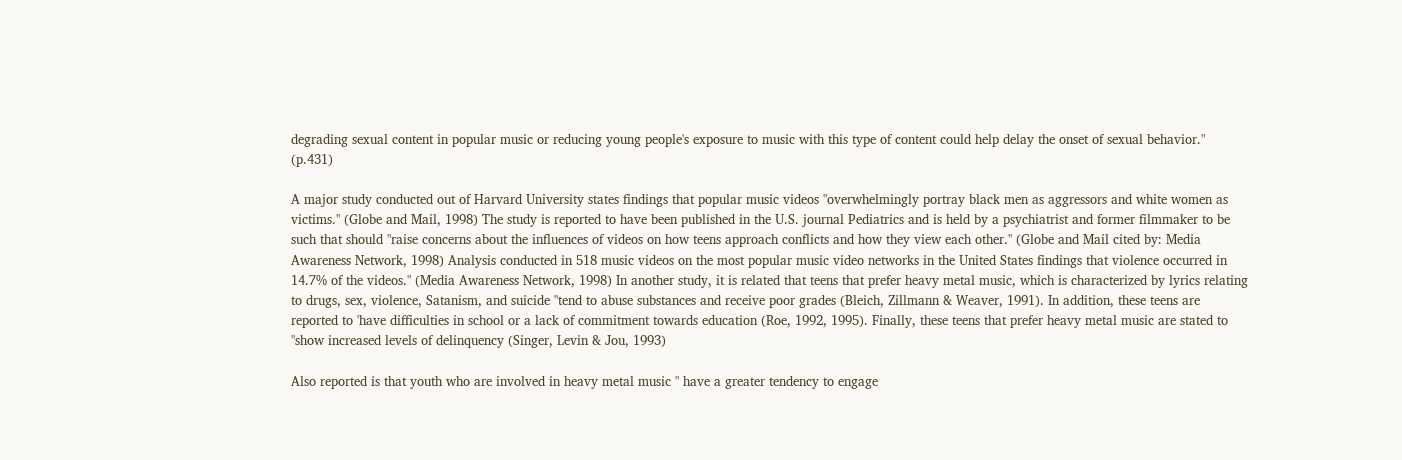degrading sexual content in popular music or reducing young people's exposure to music with this type of content could help delay the onset of sexual behavior." (p.431)

A major study conducted out of Harvard University states findings that popular music videos "overwhelmingly portray black men as aggressors and white women as victims." (Globe and Mail, 1998) The study is reported to have been published in the U.S. journal Pediatrics and is held by a psychiatrist and former filmmaker to be such that should "raise concerns about the influences of videos on how teens approach conflicts and how they view each other." (Globe and Mail cited by: Media Awareness Network, 1998) Analysis conducted in 518 music videos on the most popular music video networks in the United States findings that violence occurred in 14.7% of the videos." (Media Awareness Network, 1998) In another study, it is related that teens that prefer heavy metal music, which is characterized by lyrics relating to drugs, sex, violence, Satanism, and suicide "tend to abuse substances and receive poor grades (Bleich, Zillmann & Weaver, 1991). In addition, these teens are reported to 'have difficulties in school or a lack of commitment towards education (Roe, 1992, 1995). Finally, these teens that prefer heavy metal music are stated to "show increased levels of delinquency (Singer, Levin & Jou, 1993)

Also reported is that youth who are involved in heavy metal music " have a greater tendency to engage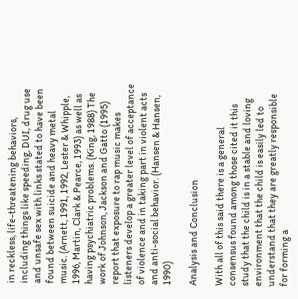in reckless, life-threatening behaviors, including things like speeding, DUI, drug use and unsafe sex with links stated to have been found between suicide and heavy metal music. (Arnett, 1991, 1992, Lester & Whipple, 1996, Martin, Clark & Pearce, 1993) as well as having psychiatric problems. (King, 1988) The work of Johnson, Jackson and Gatto (1995) report that exposure to rap music makes listeners develop a greater level of acceptance of violence and in taking part in violent acts and anti-social behavior. (Hansen & Hansen, 1990)

Analysis and Conclusion

With all of this said there is a general consensus found among those cited it this study that the child is in a stable and loving environment that the child is easily led to understand that they are greatly responsible for forming a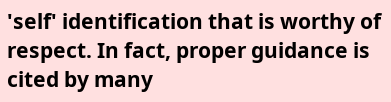'self' identification that is worthy of respect. In fact, proper guidance is cited by many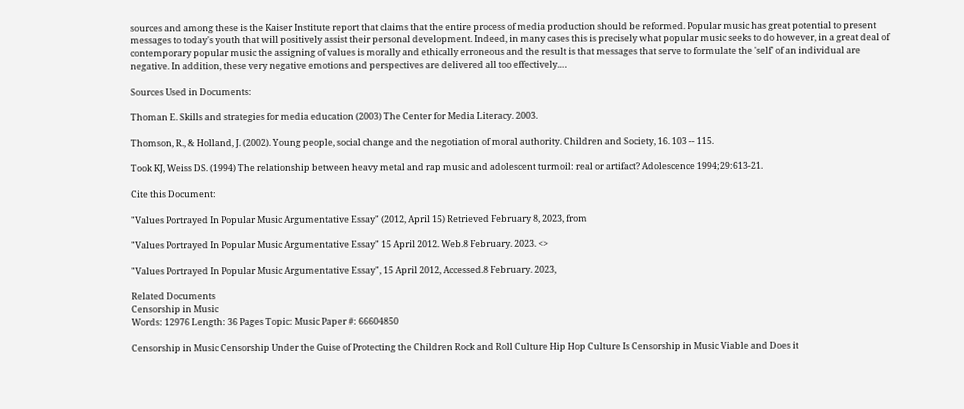sources and among these is the Kaiser Institute report that claims that the entire process of media production should be reformed. Popular music has great potential to present messages to today's youth that will positively assist their personal development. Indeed, in many cases this is precisely what popular music seeks to do however, in a great deal of contemporary popular music the assigning of values is morally and ethically erroneous and the result is that messages that serve to formulate the 'self' of an individual are negative. In addition, these very negative emotions and perspectives are delivered all too effectively.…

Sources Used in Documents:

Thoman E. Skills and strategies for media education (2003) The Center for Media Literacy. 2003.

Thomson, R., & Holland, J. (2002). Young people, social change and the negotiation of moral authority. Children and Society, 16. 103 -- 115.

Took KJ, Weiss DS. (1994) The relationship between heavy metal and rap music and adolescent turmoil: real or artifact? Adolescence 1994;29:613-21.

Cite this Document:

"Values Portrayed In Popular Music Argumentative Essay" (2012, April 15) Retrieved February 8, 2023, from

"Values Portrayed In Popular Music Argumentative Essay" 15 April 2012. Web.8 February. 2023. <>

"Values Portrayed In Popular Music Argumentative Essay", 15 April 2012, Accessed.8 February. 2023,

Related Documents
Censorship in Music
Words: 12976 Length: 36 Pages Topic: Music Paper #: 66604850

Censorship in Music Censorship Under the Guise of Protecting the Children Rock and Roll Culture Hip Hop Culture Is Censorship in Music Viable and Does it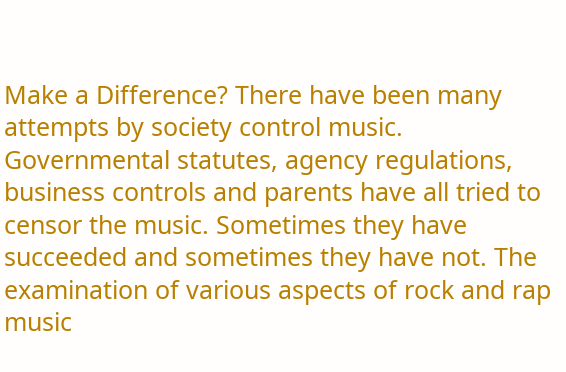Make a Difference? There have been many attempts by society control music. Governmental statutes, agency regulations, business controls and parents have all tried to censor the music. Sometimes they have succeeded and sometimes they have not. The examination of various aspects of rock and rap music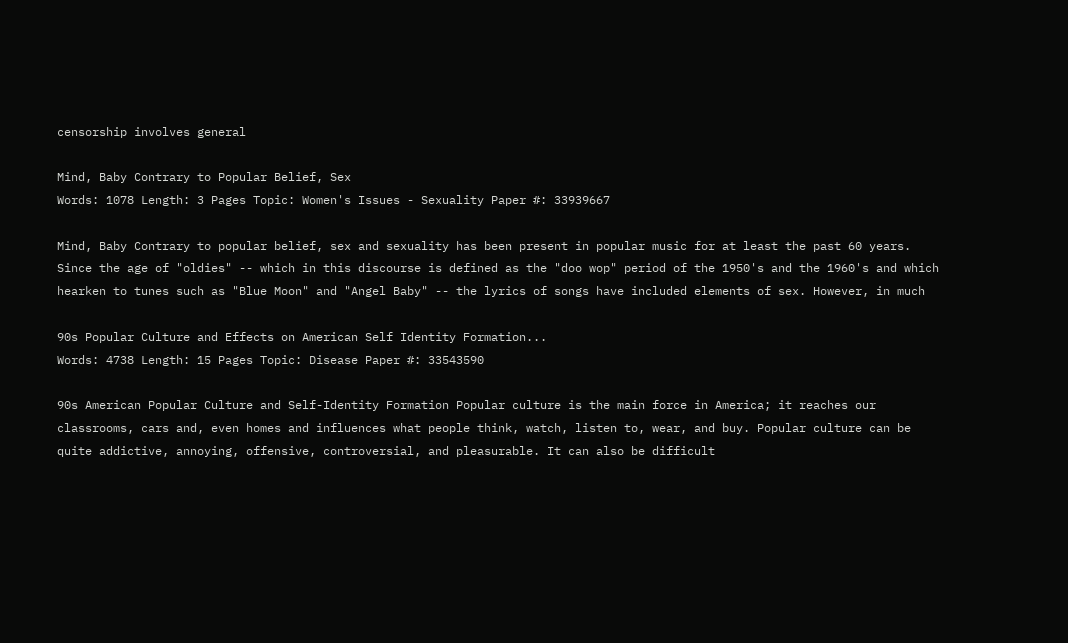censorship involves general

Mind, Baby Contrary to Popular Belief, Sex
Words: 1078 Length: 3 Pages Topic: Women's Issues - Sexuality Paper #: 33939667

Mind, Baby Contrary to popular belief, sex and sexuality has been present in popular music for at least the past 60 years. Since the age of "oldies" -- which in this discourse is defined as the "doo wop" period of the 1950's and the 1960's and which hearken to tunes such as "Blue Moon" and "Angel Baby" -- the lyrics of songs have included elements of sex. However, in much

90s Popular Culture and Effects on American Self Identity Formation...
Words: 4738 Length: 15 Pages Topic: Disease Paper #: 33543590

90s American Popular Culture and Self-Identity Formation Popular culture is the main force in America; it reaches our classrooms, cars and, even homes and influences what people think, watch, listen to, wear, and buy. Popular culture can be quite addictive, annoying, offensive, controversial, and pleasurable. It can also be difficult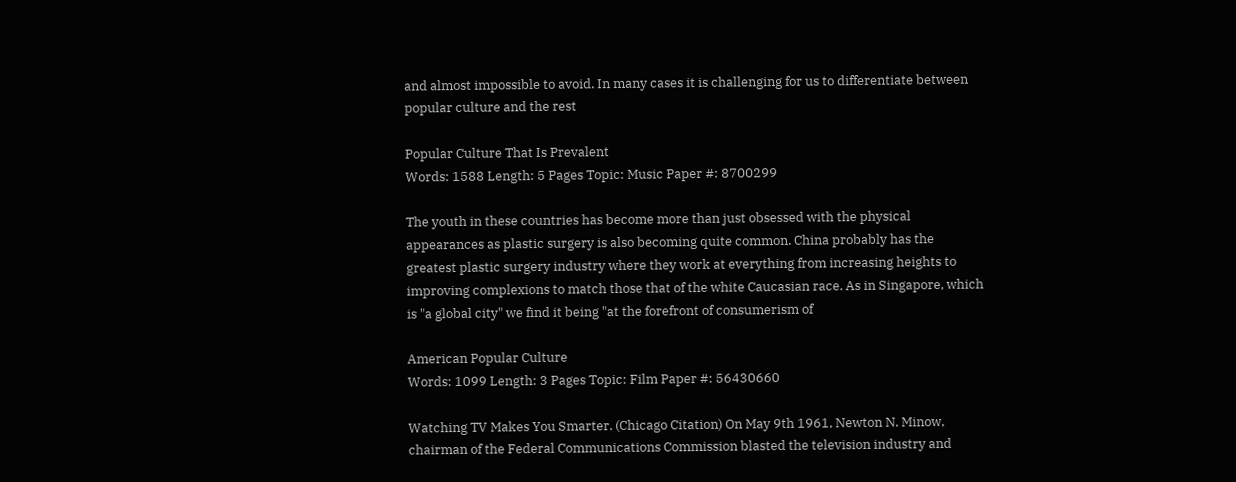and almost impossible to avoid. In many cases it is challenging for us to differentiate between popular culture and the rest

Popular Culture That Is Prevalent
Words: 1588 Length: 5 Pages Topic: Music Paper #: 8700299

The youth in these countries has become more than just obsessed with the physical appearances as plastic surgery is also becoming quite common. China probably has the greatest plastic surgery industry where they work at everything from increasing heights to improving complexions to match those that of the white Caucasian race. As in Singapore, which is "a global city" we find it being "at the forefront of consumerism of

American Popular Culture
Words: 1099 Length: 3 Pages Topic: Film Paper #: 56430660

Watching TV Makes You Smarter. (Chicago Citation) On May 9th 1961, Newton N. Minow, chairman of the Federal Communications Commission blasted the television industry and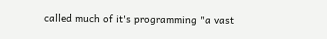called much of it's programming "a vast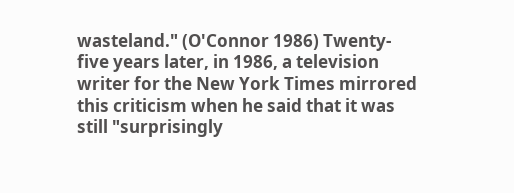wasteland." (O'Connor 1986) Twenty-five years later, in 1986, a television writer for the New York Times mirrored this criticism when he said that it was still "surprisingly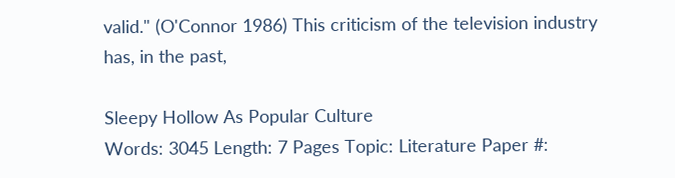valid." (O'Connor 1986) This criticism of the television industry has, in the past,

Sleepy Hollow As Popular Culture
Words: 3045 Length: 7 Pages Topic: Literature Paper #: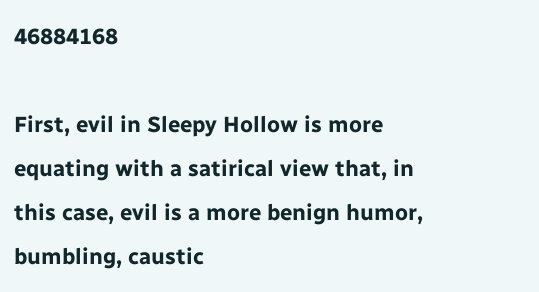46884168

First, evil in Sleepy Hollow is more equating with a satirical view that, in this case, evil is a more benign humor, bumbling, caustic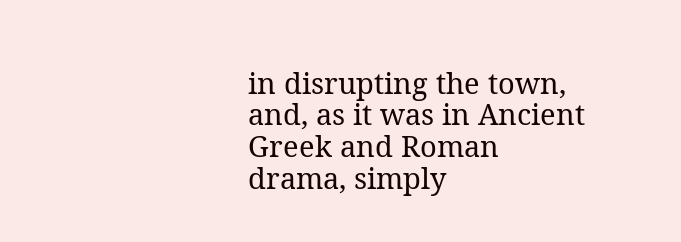in disrupting the town, and, as it was in Ancient Greek and Roman drama, simply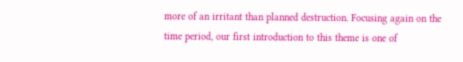more of an irritant than planned destruction. Focusing again on the time period, our first introduction to this theme is one of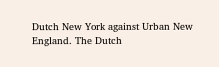Dutch New York against Urban New England. The Dutch